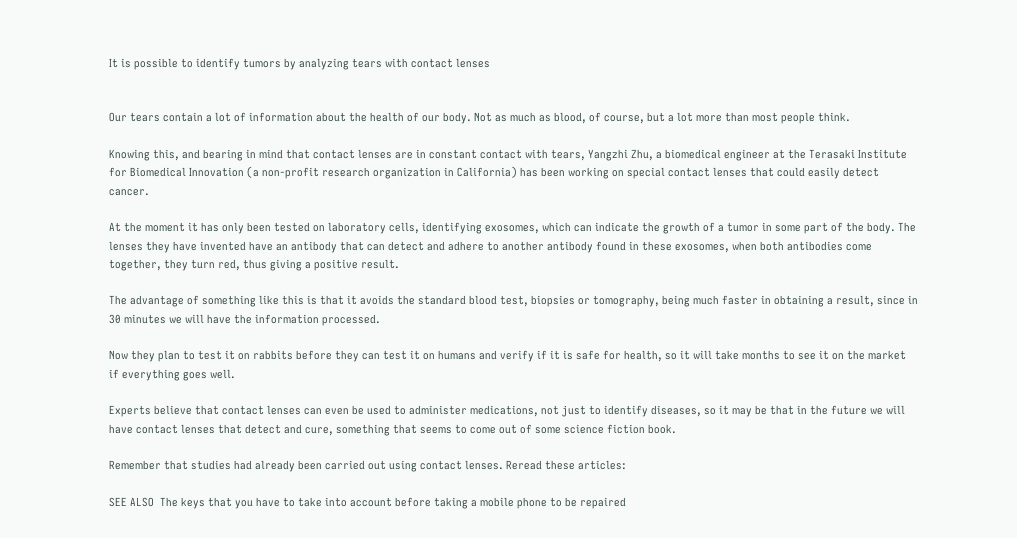It is possible to identify tumors by analyzing tears with contact lenses


Our tears contain a lot of information about the health of our body. Not as much as blood, of course, but a lot more than most people think.

Knowing this, and bearing in mind that contact lenses are in constant contact with tears, Yangzhi Zhu, a biomedical engineer at the Terasaki Institute for Biomedical Innovation (a non-profit research organization in California) has been working on special contact lenses that could easily detect cancer.

At the moment it has only been tested on laboratory cells, identifying exosomes, which can indicate the growth of a tumor in some part of the body. The lenses they have invented have an antibody that can detect and adhere to another antibody found in these exosomes, when both antibodies come together, they turn red, thus giving a positive result.

The advantage of something like this is that it avoids the standard blood test, biopsies or tomography, being much faster in obtaining a result, since in 30 minutes we will have the information processed.

Now they plan to test it on rabbits before they can test it on humans and verify if it is safe for health, so it will take months to see it on the market if everything goes well.

Experts believe that contact lenses can even be used to administer medications, not just to identify diseases, so it may be that in the future we will have contact lenses that detect and cure, something that seems to come out of some science fiction book.

Remember that studies had already been carried out using contact lenses. Reread these articles:

SEE ALSO  The keys that you have to take into account before taking a mobile phone to be repaired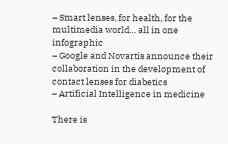– Smart lenses, for health, for the multimedia world… all in one infographic
– Google and Novartis announce their collaboration in the development of contact lenses for diabetics
– Artificial Intelligence in medicine

There is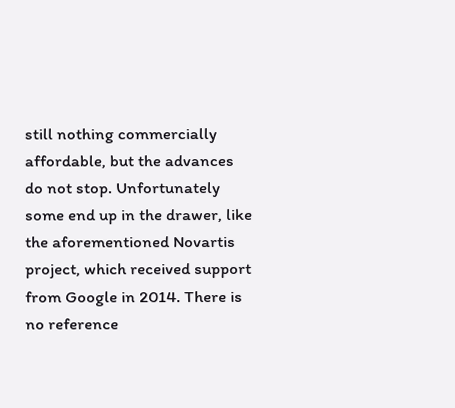still nothing commercially affordable, but the advances do not stop. Unfortunately some end up in the drawer, like the aforementioned Novartis project, which received support from Google in 2014. There is no reference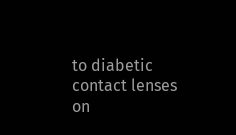to diabetic contact lenses on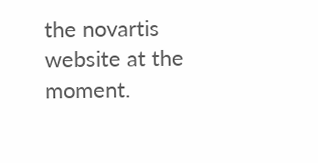the novartis website at the moment.